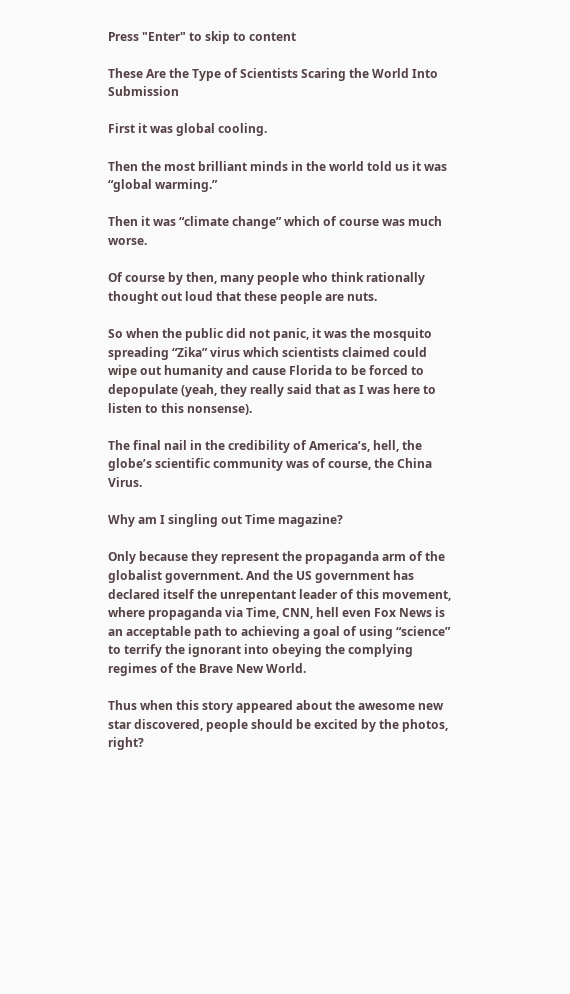Press "Enter" to skip to content

These Are the Type of Scientists Scaring the World Into Submission

First it was global cooling.

Then the most brilliant minds in the world told us it was “global warming.”

Then it was “climate change” which of course was much worse.

Of course by then, many people who think rationally thought out loud that these people are nuts.

So when the public did not panic, it was the mosquito spreading “Zika” virus which scientists claimed could wipe out humanity and cause Florida to be forced to depopulate (yeah, they really said that as I was here to listen to this nonsense).

The final nail in the credibility of America’s, hell, the globe’s scientific community was of course, the China Virus.

Why am I singling out Time magazine?

Only because they represent the propaganda arm of the globalist government. And the US government has declared itself the unrepentant leader of this movement, where propaganda via Time, CNN, hell even Fox News is an acceptable path to achieving a goal of using “science” to terrify the ignorant into obeying the complying regimes of the Brave New World.

Thus when this story appeared about the awesome new star discovered, people should be excited by the photos, right?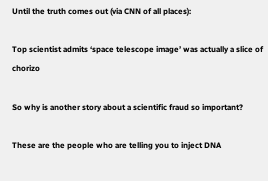Until the truth comes out (via CNN of all places):

Top scientist admits ‘space telescope image’ was actually a slice of chorizo

So why is another story about a scientific fraud so important?

These are the people who are telling you to inject DNA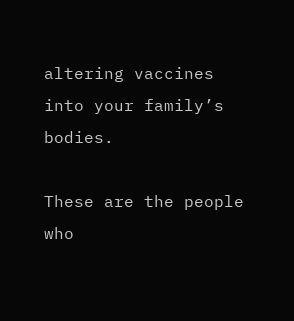altering vaccines into your family’s bodies.

These are the people who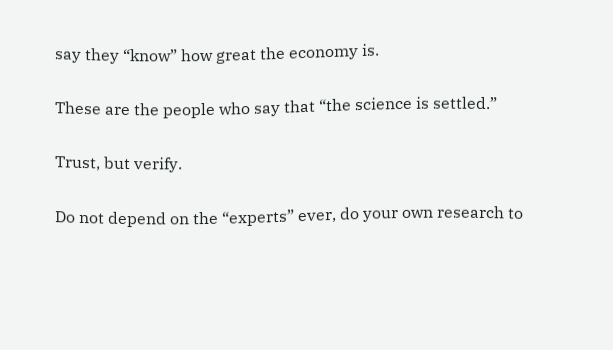say they “know” how great the economy is.

These are the people who say that “the science is settled.”

Trust, but verify.

Do not depend on the “experts” ever, do your own research to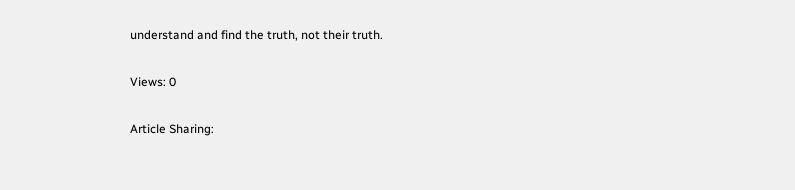understand and find the truth, not their truth.

Views: 0

Article Sharing: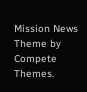Mission News Theme by Compete Themes.